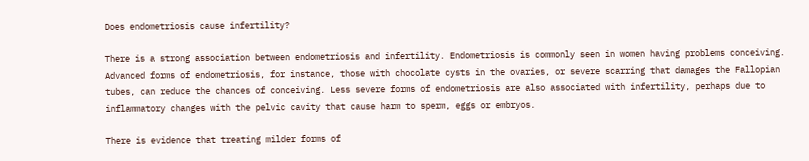Does endometriosis cause infertility?

There is a strong association between endometriosis and infertility. Endometriosis is commonly seen in women having problems conceiving. Advanced forms of endometriosis, for instance, those with chocolate cysts in the ovaries, or severe scarring that damages the Fallopian tubes, can reduce the chances of conceiving. Less severe forms of endometriosis are also associated with infertility, perhaps due to inflammatory changes with the pelvic cavity that cause harm to sperm, eggs or embryos.

There is evidence that treating milder forms of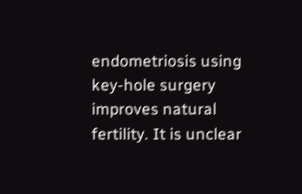endometriosis using key-hole surgery improves natural fertility. It is unclear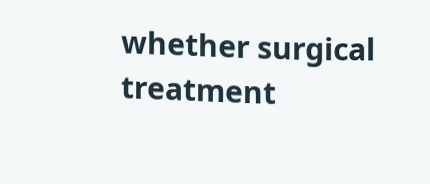whether surgical treatment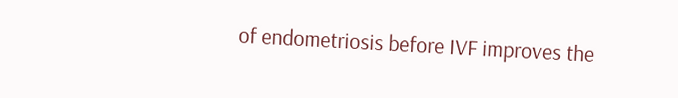of endometriosis before IVF improves the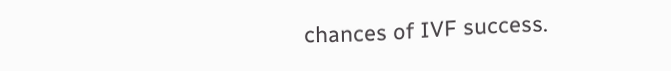chances of IVF success.